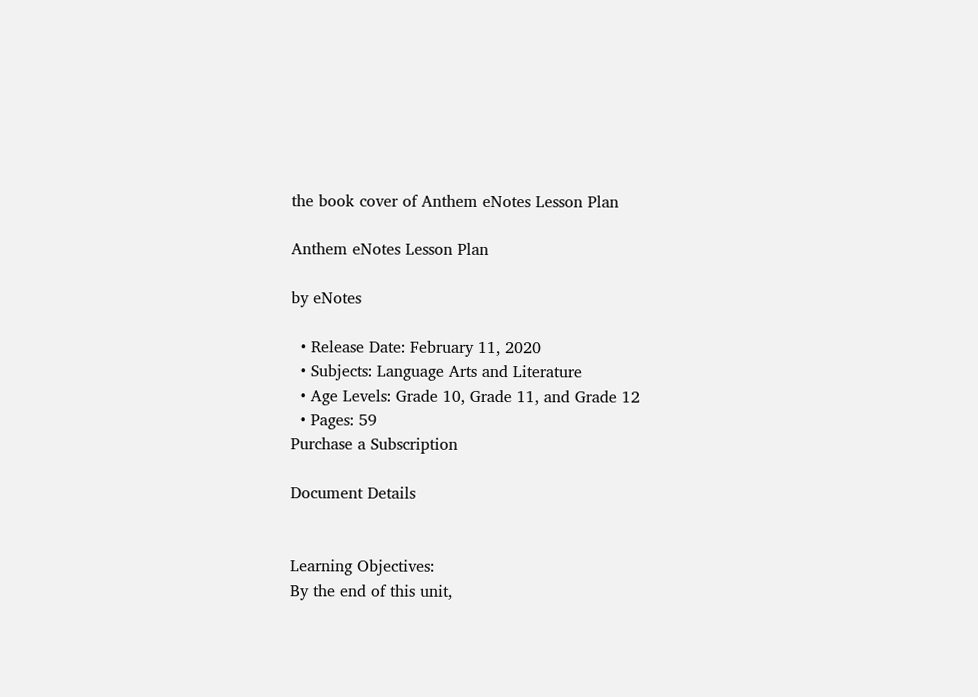the book cover of Anthem eNotes Lesson Plan

Anthem eNotes Lesson Plan

by eNotes

  • Release Date: February 11, 2020
  • Subjects: Language Arts and Literature
  • Age Levels: Grade 10, Grade 11, and Grade 12
  • Pages: 59
Purchase a Subscription

Document Details


Learning Objectives:
By the end of this unit,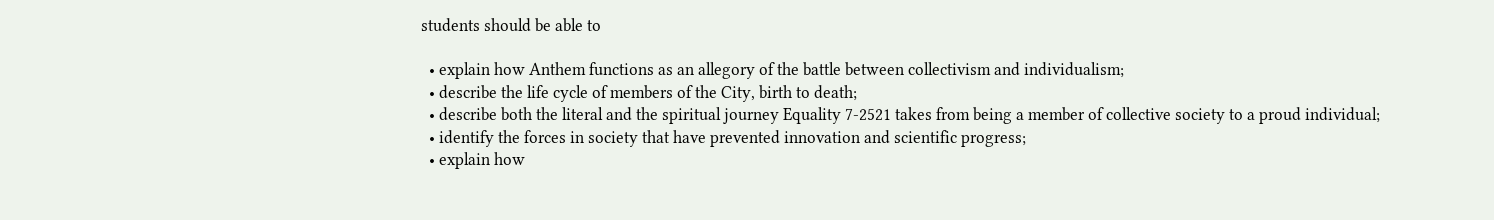students should be able to

  • explain how Anthem functions as an allegory of the battle between collectivism and individualism;
  • describe the life cycle of members of the City, birth to death;
  • describe both the literal and the spiritual journey Equality 7-2521 takes from being a member of collective society to a proud individual;
  • identify the forces in society that have prevented innovation and scientific progress;
  • explain how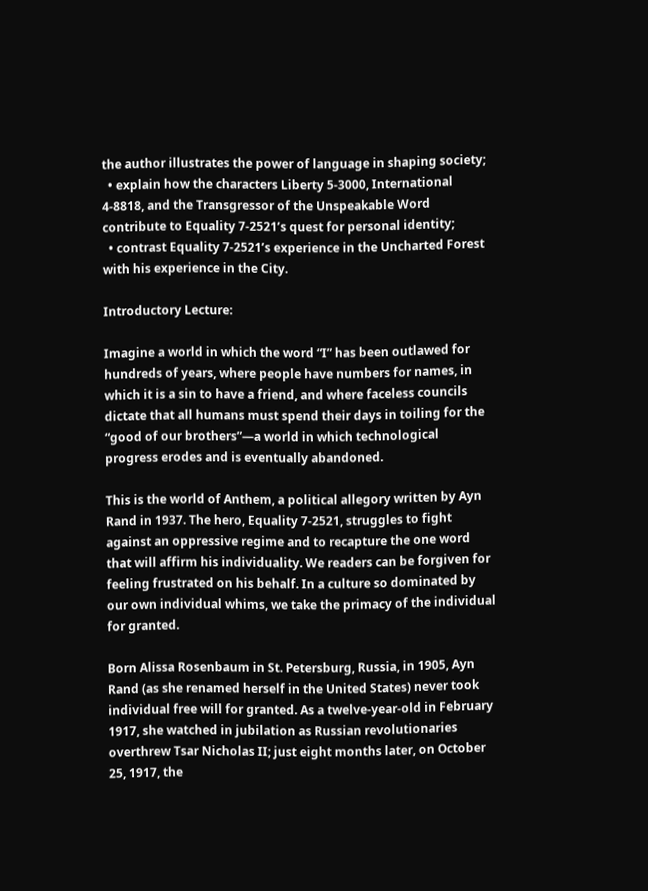the author illustrates the power of language in shaping society;
  • explain how the characters Liberty 5-3000, International 4-8818, and the Transgressor of the Unspeakable Word contribute to Equality 7-2521’s quest for personal identity;
  • contrast Equality 7-2521’s experience in the Uncharted Forest with his experience in the City.

Introductory Lecture:

Imagine a world in which the word “I” has been outlawed for hundreds of years, where people have numbers for names, in which it is a sin to have a friend, and where faceless councils dictate that all humans must spend their days in toiling for the “good of our brothers”—a world in which technological progress erodes and is eventually abandoned.

This is the world of Anthem, a political allegory written by Ayn Rand in 1937. The hero, Equality 7-2521, struggles to fight against an oppressive regime and to recapture the one word that will affirm his individuality. We readers can be forgiven for feeling frustrated on his behalf. In a culture so dominated by our own individual whims, we take the primacy of the individual for granted.

Born Alissa Rosenbaum in St. Petersburg, Russia, in 1905, Ayn Rand (as she renamed herself in the United States) never took individual free will for granted. As a twelve-year-old in February 1917, she watched in jubilation as Russian revolutionaries overthrew Tsar Nicholas II; just eight months later, on October 25, 1917, the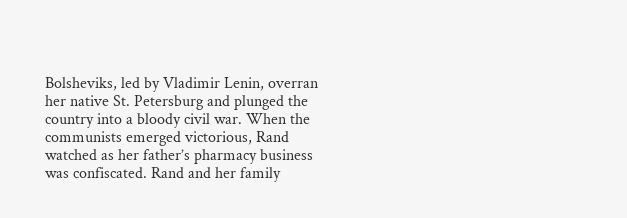Bolsheviks, led by Vladimir Lenin, overran her native St. Petersburg and plunged the country into a bloody civil war. When the communists emerged victorious, Rand watched as her father’s pharmacy business was confiscated. Rand and her family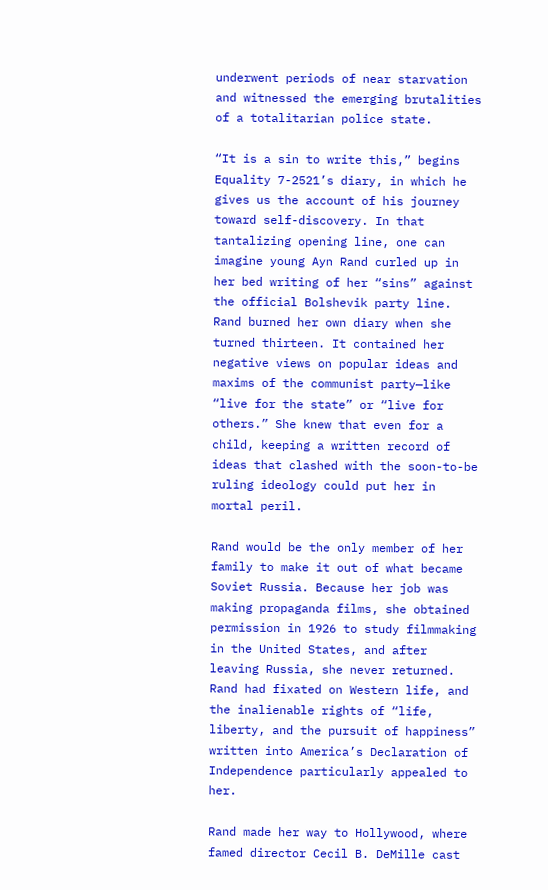underwent periods of near starvation and witnessed the emerging brutalities of a totalitarian police state.

“It is a sin to write this,” begins Equality 7-2521’s diary, in which he gives us the account of his journey toward self-discovery. In that tantalizing opening line, one can imagine young Ayn Rand curled up in her bed writing of her “sins” against the official Bolshevik party line. Rand burned her own diary when she turned thirteen. It contained her negative views on popular ideas and maxims of the communist party—like “live for the state” or “live for others.” She knew that even for a child, keeping a written record of ideas that clashed with the soon-to-be ruling ideology could put her in mortal peril.

Rand would be the only member of her family to make it out of what became Soviet Russia. Because her job was making propaganda films, she obtained permission in 1926 to study filmmaking in the United States, and after leaving Russia, she never returned. Rand had fixated on Western life, and the inalienable rights of “life, liberty, and the pursuit of happiness” written into America’s Declaration of Independence particularly appealed to her.

Rand made her way to Hollywood, where famed director Cecil B. DeMille cast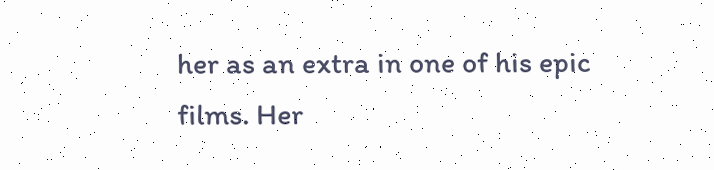her as an extra in one of his epic films. Her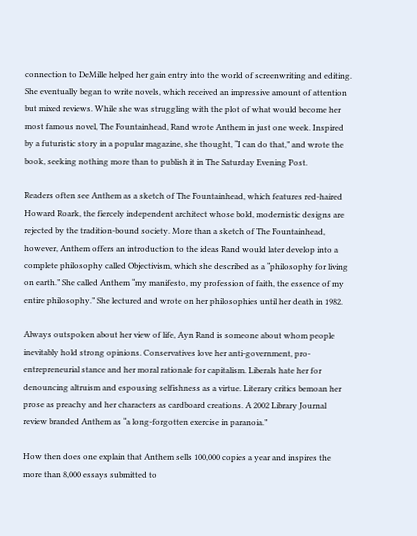connection to DeMille helped her gain entry into the world of screenwriting and editing. She eventually began to write novels, which received an impressive amount of attention but mixed reviews. While she was struggling with the plot of what would become her most famous novel, The Fountainhead, Rand wrote Anthem in just one week. Inspired by a futuristic story in a popular magazine, she thought, “I can do that,” and wrote the book, seeking nothing more than to publish it in The Saturday Evening Post.

Readers often see Anthem as a sketch of The Fountainhead, which features red-haired Howard Roark, the fiercely independent architect whose bold, modernistic designs are rejected by the tradition-bound society. More than a sketch of The Fountainhead, however, Anthem offers an introduction to the ideas Rand would later develop into a complete philosophy called Objectivism, which she described as a “philosophy for living on earth.” She called Anthem “my manifesto, my profession of faith, the essence of my entire philosophy.” She lectured and wrote on her philosophies until her death in 1982.

Always outspoken about her view of life, Ayn Rand is someone about whom people inevitably hold strong opinions. Conservatives love her anti-government, pro-entrepreneurial stance and her moral rationale for capitalism. Liberals hate her for denouncing altruism and espousing selfishness as a virtue. Literary critics bemoan her prose as preachy and her characters as cardboard creations. A 2002 Library Journal review branded Anthem as “a long-forgotten exercise in paranoia.”

How then does one explain that Anthem sells 100,000 copies a year and inspires the more than 8,000 essays submitted to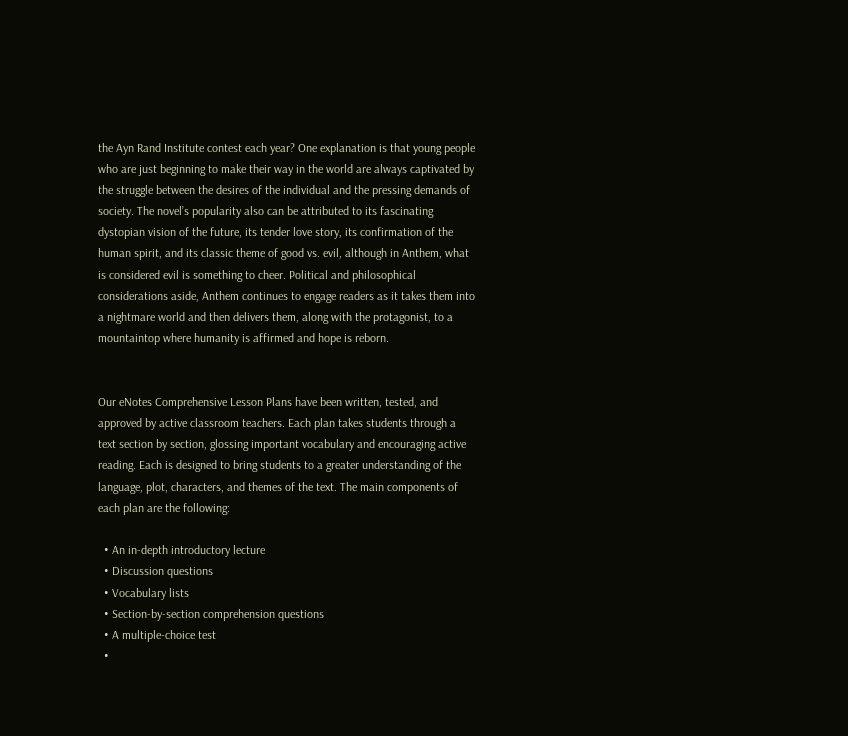the Ayn Rand Institute contest each year? One explanation is that young people who are just beginning to make their way in the world are always captivated by the struggle between the desires of the individual and the pressing demands of society. The novel’s popularity also can be attributed to its fascinating dystopian vision of the future, its tender love story, its confirmation of the human spirit, and its classic theme of good vs. evil, although in Anthem, what is considered evil is something to cheer. Political and philosophical considerations aside, Anthem continues to engage readers as it takes them into a nightmare world and then delivers them, along with the protagonist, to a mountaintop where humanity is affirmed and hope is reborn.


Our eNotes Comprehensive Lesson Plans have been written, tested, and approved by active classroom teachers. Each plan takes students through a text section by section, glossing important vocabulary and encouraging active reading. Each is designed to bring students to a greater understanding of the language, plot, characters, and themes of the text. The main components of each plan are the following:

  • An in-depth introductory lecture
  • Discussion questions
  • Vocabulary lists
  • Section-by-section comprehension questions
  • A multiple-choice test
  •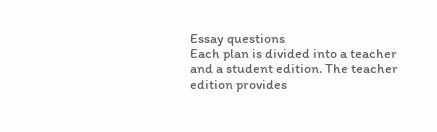Essay questions
Each plan is divided into a teacher and a student edition. The teacher edition provides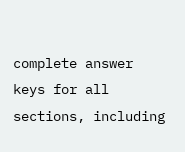complete answer keys for all sections, including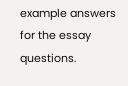example answers for the essay questions.